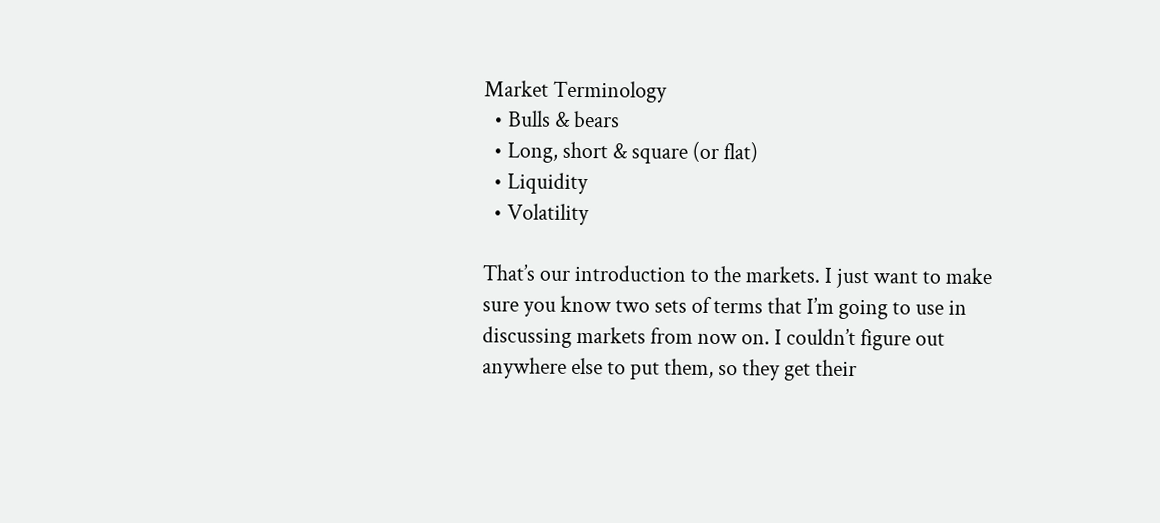Market Terminology
  • Bulls & bears
  • Long, short & square (or flat)
  • Liquidity
  • Volatility

That’s our introduction to the markets. I just want to make sure you know two sets of terms that I’m going to use in discussing markets from now on. I couldn’t figure out anywhere else to put them, so they get their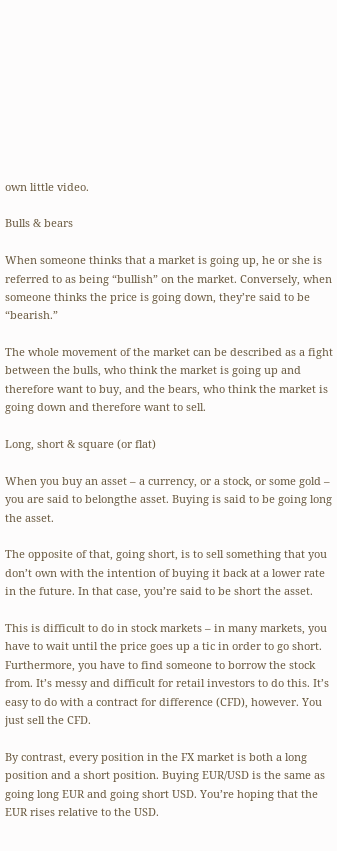own little video.

Bulls & bears

When someone thinks that a market is going up, he or she is referred to as being “bullish” on the market. Conversely, when someone thinks the price is going down, they’re said to be “bearish.”

The whole movement of the market can be described as a fight between the bulls, who think the market is going up and therefore want to buy, and the bears, who think the market is going down and therefore want to sell.

Long, short & square (or flat)

When you buy an asset – a currency, or a stock, or some gold – you are said to belongthe asset. Buying is said to be going long the asset.

The opposite of that, going short, is to sell something that you don’t own with the intention of buying it back at a lower rate in the future. In that case, you’re said to be short the asset.

This is difficult to do in stock markets – in many markets, you have to wait until the price goes up a tic in order to go short. Furthermore, you have to find someone to borrow the stock from. It’s messy and difficult for retail investors to do this. It’s easy to do with a contract for difference (CFD), however. You just sell the CFD.

By contrast, every position in the FX market is both a long position and a short position. Buying EUR/USD is the same as going long EUR and going short USD. You’re hoping that the EUR rises relative to the USD.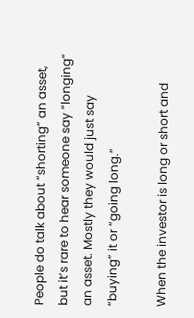People do talk about “shorting” an asset, but it’s rare to hear someone say “longing” an asset. Mostly they would just say “buying” it or “going long.”

When the investor is long or short and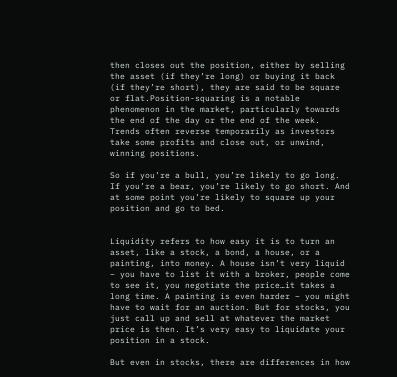then closes out the position, either by selling the asset (if they’re long) or buying it back (if they’re short), they are said to be square or flat.Position-squaring is a notable phenomenon in the market, particularly towards the end of the day or the end of the week. Trends often reverse temporarily as investors take some profits and close out, or unwind, winning positions.

So if you’re a bull, you’re likely to go long. If you’re a bear, you’re likely to go short. And at some point you’re likely to square up your position and go to bed.


Liquidity refers to how easy it is to turn an asset, like a stock, a bond, a house, or a painting, into money. A house isn’t very liquid – you have to list it with a broker, people come to see it, you negotiate the price…it takes a long time. A painting is even harder – you might have to wait for an auction. But for stocks, you just call up and sell at whatever the market price is then. It’s very easy to liquidate your position in a stock.

But even in stocks, there are differences in how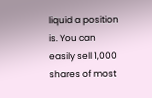liquid a position is. You can easily sell 1,000 shares of most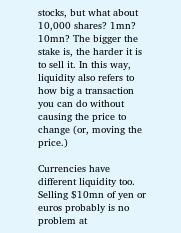stocks, but what about 10,000 shares? 1mn? 10mn? The bigger the stake is, the harder it is to sell it. In this way, liquidity also refers to how big a transaction you can do without causing the price to change (or, moving the price.)

Currencies have different liquidity too. Selling $10mn of yen or euros probably is no problem at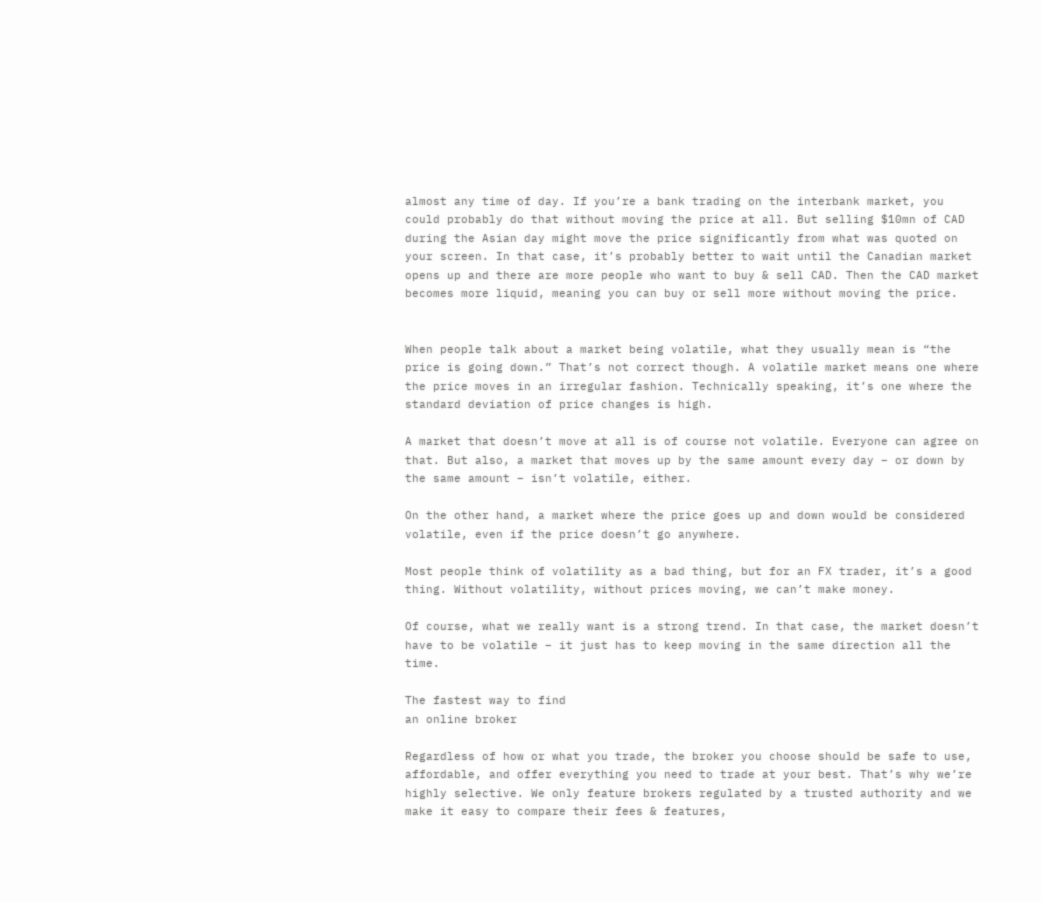almost any time of day. If you’re a bank trading on the interbank market, you could probably do that without moving the price at all. But selling $10mn of CAD during the Asian day might move the price significantly from what was quoted on your screen. In that case, it’s probably better to wait until the Canadian market opens up and there are more people who want to buy & sell CAD. Then the CAD market becomes more liquid, meaning you can buy or sell more without moving the price.


When people talk about a market being volatile, what they usually mean is “the price is going down.” That’s not correct though. A volatile market means one where the price moves in an irregular fashion. Technically speaking, it’s one where the standard deviation of price changes is high.

A market that doesn’t move at all is of course not volatile. Everyone can agree on that. But also, a market that moves up by the same amount every day – or down by the same amount – isn’t volatile, either.

On the other hand, a market where the price goes up and down would be considered volatile, even if the price doesn’t go anywhere.

Most people think of volatility as a bad thing, but for an FX trader, it’s a good thing. Without volatility, without prices moving, we can’t make money.

Of course, what we really want is a strong trend. In that case, the market doesn’t have to be volatile – it just has to keep moving in the same direction all the time.

The fastest way to find
an online broker

Regardless of how or what you trade, the broker you choose should be safe to use, affordable, and offer everything you need to trade at your best. That’s why we’re highly selective. We only feature brokers regulated by a trusted authority and we make it easy to compare their fees & features,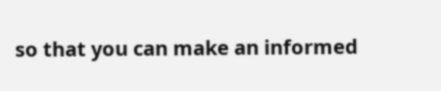so that you can make an informed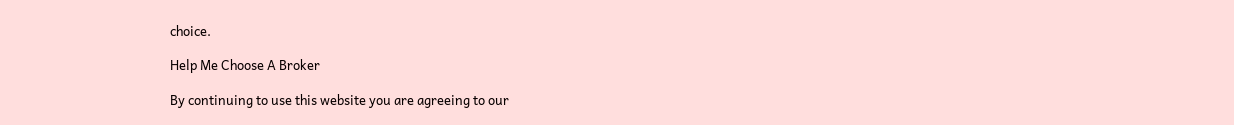choice.

Help Me Choose A Broker

By continuing to use this website you are agreeing to our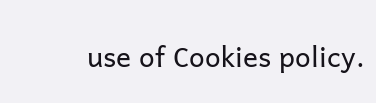use of Сookies policy.